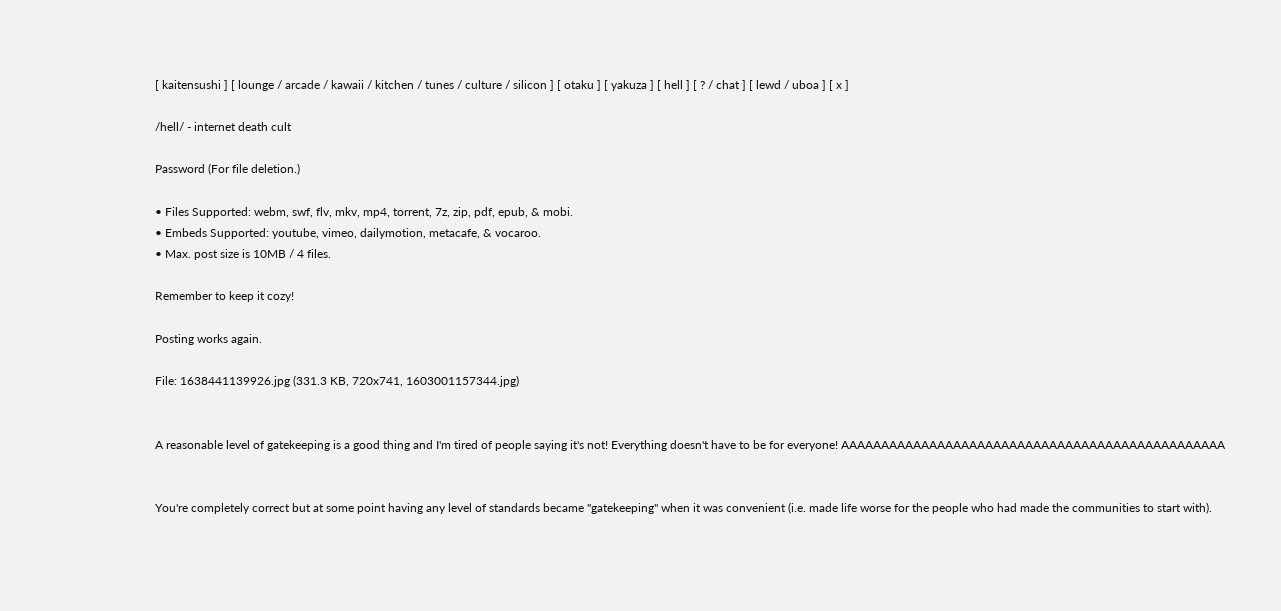[ kaitensushi ] [ lounge / arcade / kawaii / kitchen / tunes / culture / silicon ] [ otaku ] [ yakuza ] [ hell ] [ ? / chat ] [ lewd / uboa ] [ x ]

/hell/ - internet death cult

Password (For file deletion.)

• Files Supported: webm, swf, flv, mkv, mp4, torrent, 7z, zip, pdf, epub, & mobi.
• Embeds Supported: youtube, vimeo, dailymotion, metacafe, & vocaroo.
• Max. post size is 10MB / 4 files.

Remember to keep it cozy!

Posting works again.

File: 1638441139926.jpg (331.3 KB, 720x741, 1603001157344.jpg)


A reasonable level of gatekeeping is a good thing and I'm tired of people saying it's not! Everything doesn't have to be for everyone! AAAAAAAAAAAAAAAAAAAAAAAAAAAAAAAAAAAAAAAAAAAAAAAA


You're completely correct but at some point having any level of standards became "gatekeeping" when it was convenient (i.e. made life worse for the people who had made the communities to start with).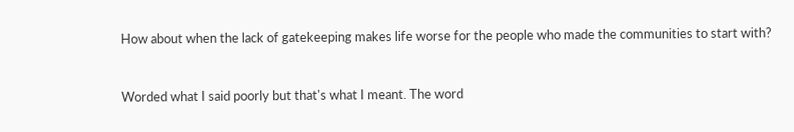How about when the lack of gatekeeping makes life worse for the people who made the communities to start with?


Worded what I said poorly but that's what I meant. The word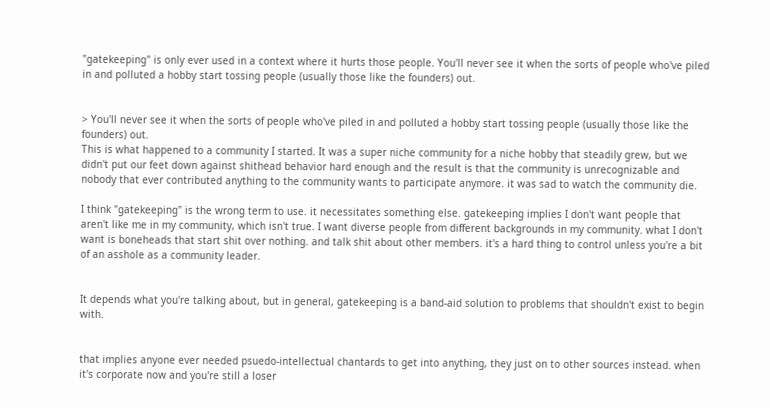"gatekeeping" is only ever used in a context where it hurts those people. You'll never see it when the sorts of people who've piled in and polluted a hobby start tossing people (usually those like the founders) out.


> You'll never see it when the sorts of people who've piled in and polluted a hobby start tossing people (usually those like the founders) out.
This is what happened to a community I started. It was a super niche community for a niche hobby that steadily grew, but we didn't put our feet down against shithead behavior hard enough and the result is that the community is unrecognizable and nobody that ever contributed anything to the community wants to participate anymore. it was sad to watch the community die.

I think "gatekeeping" is the wrong term to use. it necessitates something else. gatekeeping implies I don't want people that aren't like me in my community, which isn't true. I want diverse people from different backgrounds in my community. what I don't want is boneheads that start shit over nothing. and talk shit about other members. it's a hard thing to control unless you're a bit of an asshole as a community leader.


It depends what you're talking about, but in general, gatekeeping is a band-aid solution to problems that shouldn't exist to begin with.


that implies anyone ever needed psuedo-intellectual chantards to get into anything, they just on to other sources instead. when it's corporate now and you're still a loser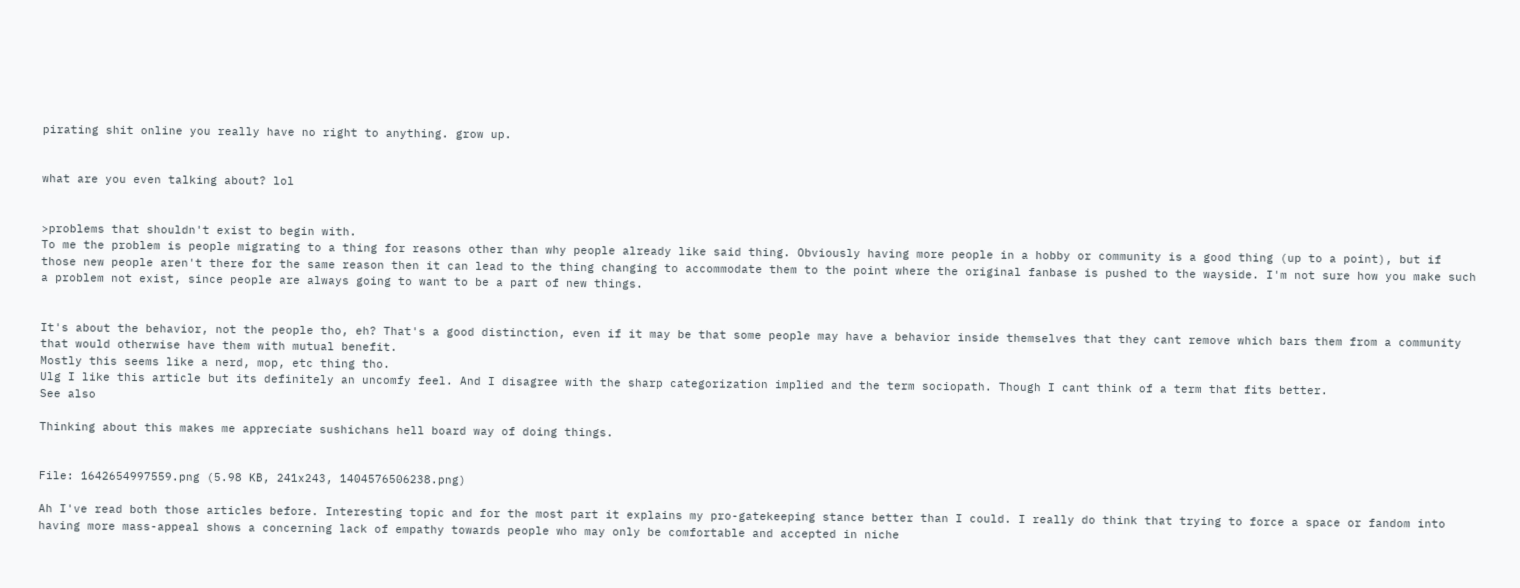pirating shit online you really have no right to anything. grow up.


what are you even talking about? lol


>problems that shouldn't exist to begin with.
To me the problem is people migrating to a thing for reasons other than why people already like said thing. Obviously having more people in a hobby or community is a good thing (up to a point), but if those new people aren't there for the same reason then it can lead to the thing changing to accommodate them to the point where the original fanbase is pushed to the wayside. I'm not sure how you make such a problem not exist, since people are always going to want to be a part of new things.


It's about the behavior, not the people tho, eh? That's a good distinction, even if it may be that some people may have a behavior inside themselves that they cant remove which bars them from a community that would otherwise have them with mutual benefit.
Mostly this seems like a nerd, mop, etc thing tho.
Ulg I like this article but its definitely an uncomfy feel. And I disagree with the sharp categorization implied and the term sociopath. Though I cant think of a term that fits better.
See also

Thinking about this makes me appreciate sushichans hell board way of doing things.


File: 1642654997559.png (5.98 KB, 241x243, 1404576506238.png)

Ah I've read both those articles before. Interesting topic and for the most part it explains my pro-gatekeeping stance better than I could. I really do think that trying to force a space or fandom into having more mass-appeal shows a concerning lack of empathy towards people who may only be comfortable and accepted in niche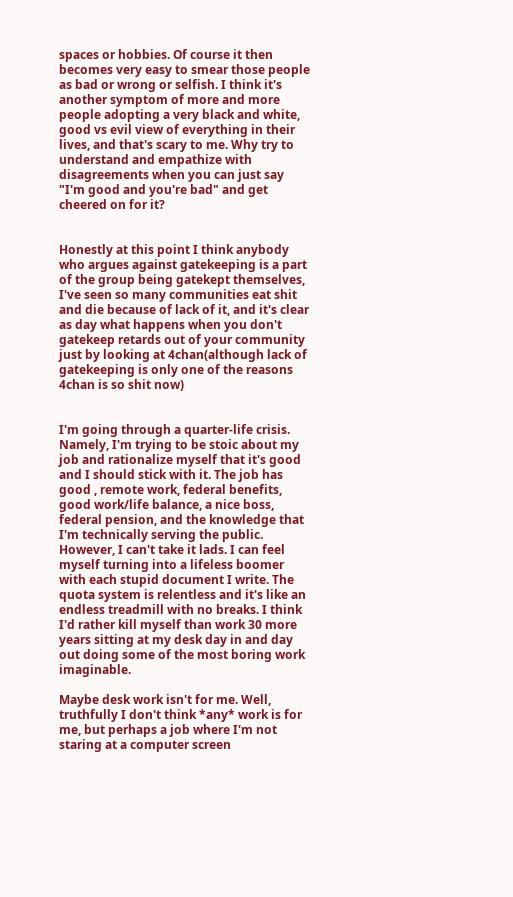spaces or hobbies. Of course it then becomes very easy to smear those people as bad or wrong or selfish. I think it's another symptom of more and more people adopting a very black and white, good vs evil view of everything in their lives, and that's scary to me. Why try to understand and empathize with disagreements when you can just say "I'm good and you're bad" and get cheered on for it?


Honestly at this point I think anybody who argues against gatekeeping is a part of the group being gatekept themselves, I've seen so many communities eat shit and die because of lack of it, and it's clear as day what happens when you don't gatekeep retards out of your community just by looking at 4chan(although lack of gatekeeping is only one of the reasons 4chan is so shit now)


I'm going through a quarter-life crisis. Namely, I'm trying to be stoic about my job and rationalize myself that it's good and I should stick with it. The job has good , remote work, federal benefits, good work/life balance, a nice boss, federal pension, and the knowledge that I'm technically serving the public. However, I can't take it lads. I can feel myself turning into a lifeless boomer with each stupid document I write. The quota system is relentless and it's like an endless treadmill with no breaks. I think I'd rather kill myself than work 30 more years sitting at my desk day in and day out doing some of the most boring work imaginable.

Maybe desk work isn't for me. Well, truthfully I don't think *any* work is for me, but perhaps a job where I'm not staring at a computer screen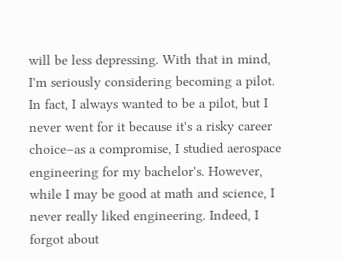will be less depressing. With that in mind, I'm seriously considering becoming a pilot. In fact, I always wanted to be a pilot, but I never went for it because it's a risky career choice–as a compromise, I studied aerospace engineering for my bachelor's. However, while I may be good at math and science, I never really liked engineering. Indeed, I forgot about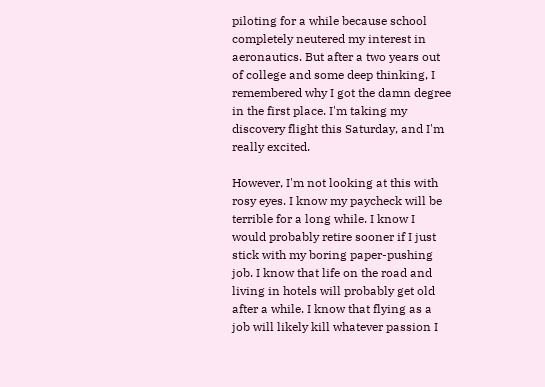piloting for a while because school completely neutered my interest in aeronautics. But after a two years out of college and some deep thinking, I remembered why I got the damn degree in the first place. I'm taking my discovery flight this Saturday, and I'm really excited.

However, I'm not looking at this with rosy eyes. I know my paycheck will be terrible for a long while. I know I would probably retire sooner if I just stick with my boring paper-pushing job. I know that life on the road and living in hotels will probably get old after a while. I know that flying as a job will likely kill whatever passion I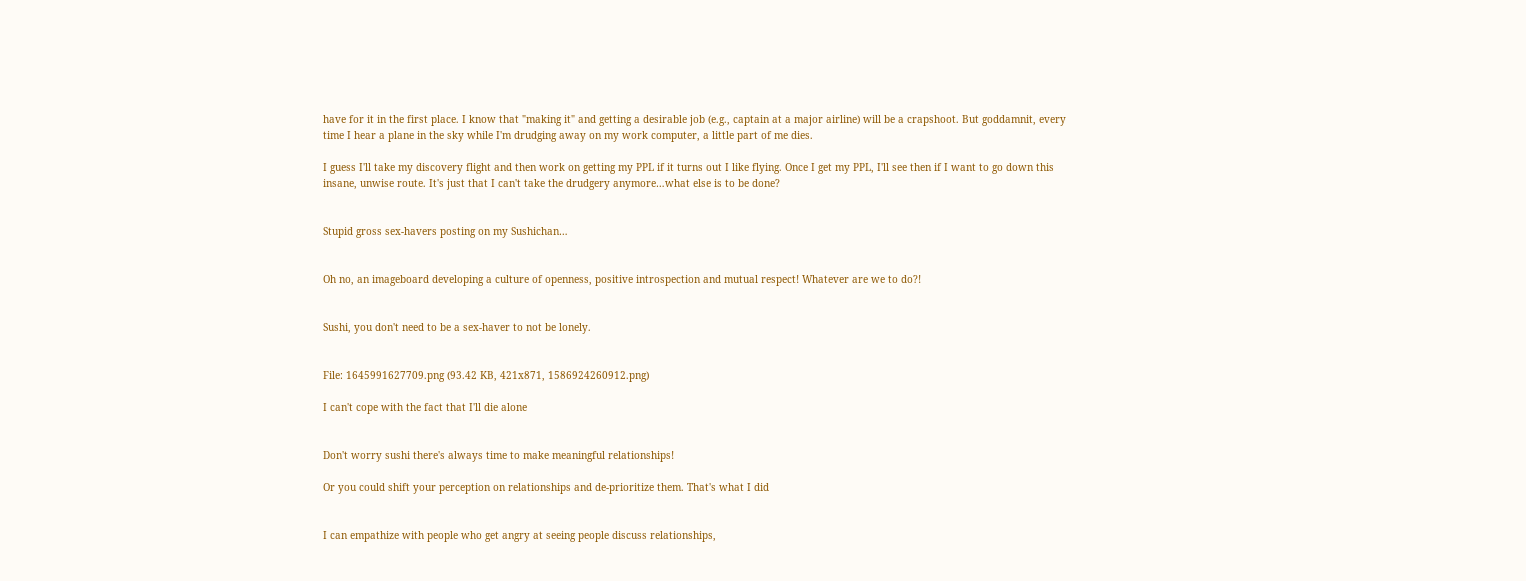have for it in the first place. I know that "making it" and getting a desirable job (e.g., captain at a major airline) will be a crapshoot. But goddamnit, every time I hear a plane in the sky while I'm drudging away on my work computer, a little part of me dies.

I guess I'll take my discovery flight and then work on getting my PPL if it turns out I like flying. Once I get my PPL, I'll see then if I want to go down this insane, unwise route. It's just that I can't take the drudgery anymore…what else is to be done?


Stupid gross sex-havers posting on my Sushichan…


Oh no, an imageboard developing a culture of openness, positive introspection and mutual respect! Whatever are we to do?!


Sushi, you don't need to be a sex-haver to not be lonely.


File: 1645991627709.png (93.42 KB, 421x871, 1586924260912.png)

I can't cope with the fact that I'll die alone


Don't worry sushi there's always time to make meaningful relationships!

Or you could shift your perception on relationships and de-prioritize them. That's what I did


I can empathize with people who get angry at seeing people discuss relationships,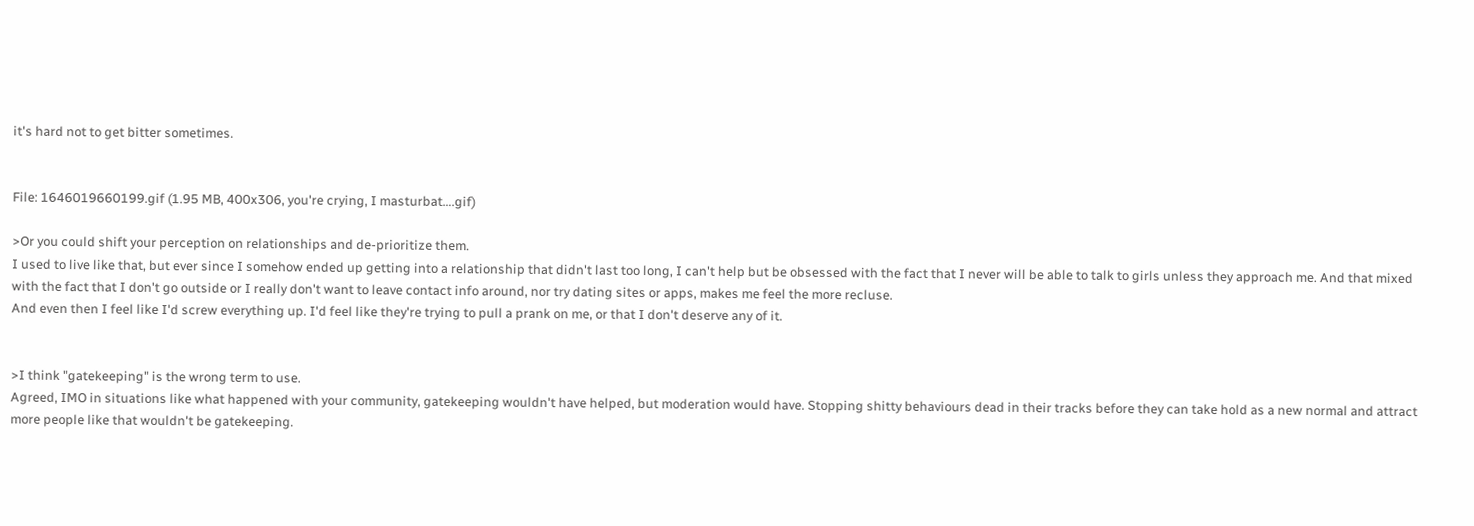it's hard not to get bitter sometimes.


File: 1646019660199.gif (1.95 MB, 400x306, you're crying, I masturbat….gif)

>Or you could shift your perception on relationships and de-prioritize them.
I used to live like that, but ever since I somehow ended up getting into a relationship that didn't last too long, I can't help but be obsessed with the fact that I never will be able to talk to girls unless they approach me. And that mixed with the fact that I don't go outside or I really don't want to leave contact info around, nor try dating sites or apps, makes me feel the more recluse.
And even then I feel like I'd screw everything up. I'd feel like they're trying to pull a prank on me, or that I don't deserve any of it.


>I think "gatekeeping" is the wrong term to use.
Agreed, IMO in situations like what happened with your community, gatekeeping wouldn't have helped, but moderation would have. Stopping shitty behaviours dead in their tracks before they can take hold as a new normal and attract more people like that wouldn't be gatekeeping.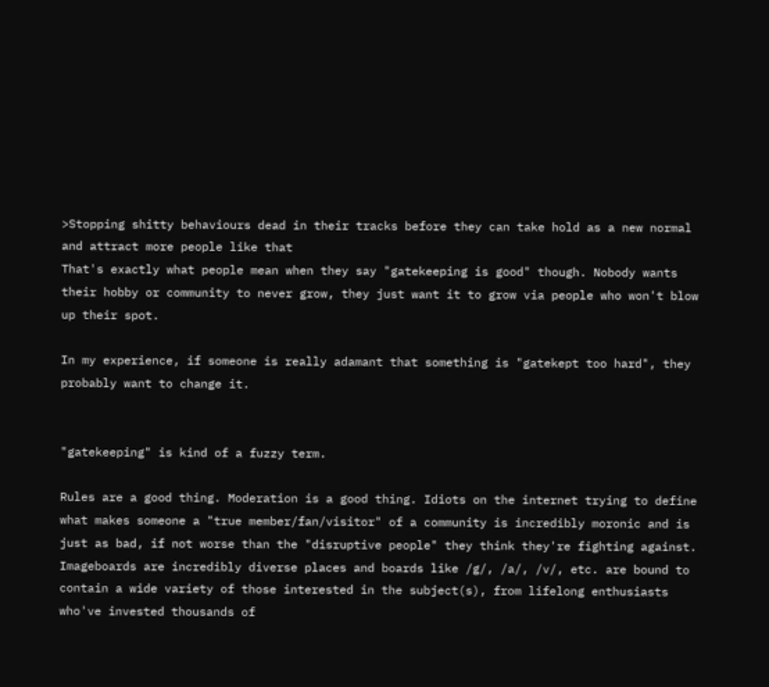>Stopping shitty behaviours dead in their tracks before they can take hold as a new normal and attract more people like that
That's exactly what people mean when they say "gatekeeping is good" though. Nobody wants their hobby or community to never grow, they just want it to grow via people who won't blow up their spot.

In my experience, if someone is really adamant that something is "gatekept too hard", they probably want to change it.


"gatekeeping" is kind of a fuzzy term.

Rules are a good thing. Moderation is a good thing. Idiots on the internet trying to define what makes someone a "true member/fan/visitor" of a community is incredibly moronic and is just as bad, if not worse than the "disruptive people" they think they're fighting against. Imageboards are incredibly diverse places and boards like /g/, /a/, /v/, etc. are bound to contain a wide variety of those interested in the subject(s), from lifelong enthusiasts who've invested thousands of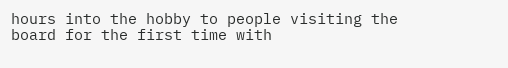hours into the hobby to people visiting the board for the first time with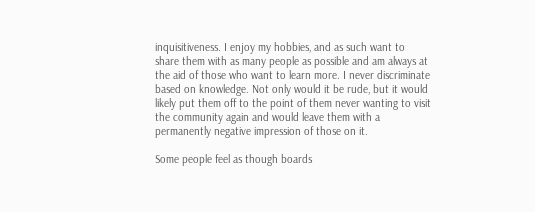inquisitiveness. I enjoy my hobbies, and as such want to share them with as many people as possible and am always at the aid of those who want to learn more. I never discriminate based on knowledge. Not only would it be rude, but it would likely put them off to the point of them never wanting to visit the community again and would leave them with a permanently negative impression of those on it.

Some people feel as though boards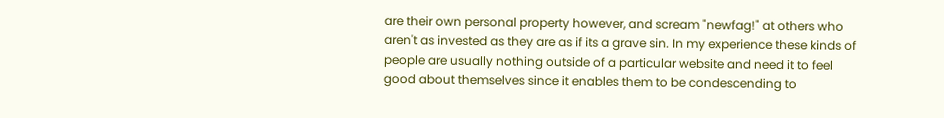are their own personal property however, and scream "newfag!" at others who aren't as invested as they are as if its a grave sin. In my experience these kinds of people are usually nothing outside of a particular website and need it to feel good about themselves since it enables them to be condescending to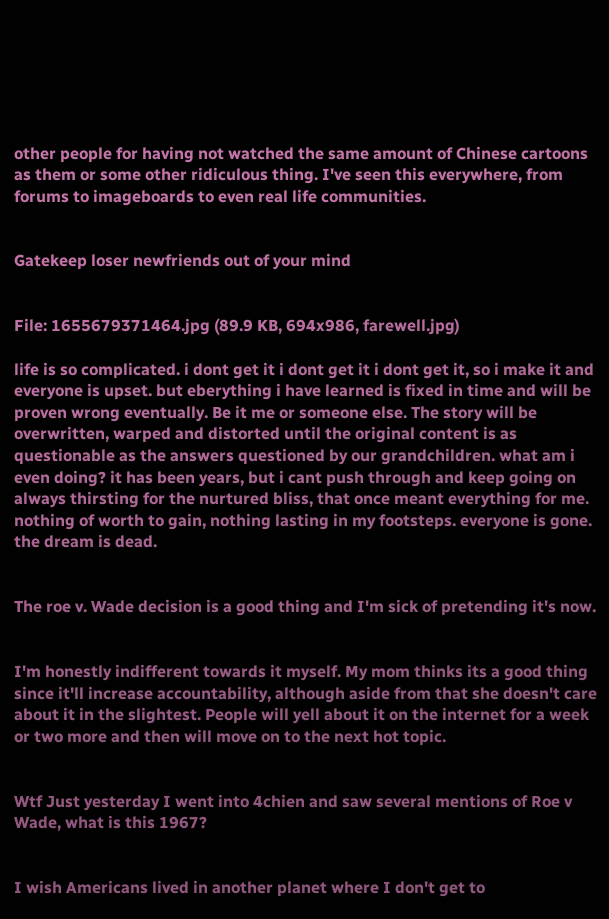other people for having not watched the same amount of Chinese cartoons as them or some other ridiculous thing. I've seen this everywhere, from forums to imageboards to even real life communities.


Gatekeep loser newfriends out of your mind


File: 1655679371464.jpg (89.9 KB, 694x986, farewell.jpg)

life is so complicated. i dont get it i dont get it i dont get it, so i make it and everyone is upset. but eberything i have learned is fixed in time and will be proven wrong eventually. Be it me or someone else. The story will be overwritten, warped and distorted until the original content is as questionable as the answers questioned by our grandchildren. what am i even doing? it has been years, but i cant push through and keep going on always thirsting for the nurtured bliss, that once meant everything for me. nothing of worth to gain, nothing lasting in my footsteps. everyone is gone. the dream is dead.


The roe v. Wade decision is a good thing and I'm sick of pretending it's now.


I'm honestly indifferent towards it myself. My mom thinks its a good thing since it'll increase accountability, although aside from that she doesn't care about it in the slightest. People will yell about it on the internet for a week or two more and then will move on to the next hot topic.


Wtf Just yesterday I went into 4chien and saw several mentions of Roe v Wade, what is this 1967?


I wish Americans lived in another planet where I don't get to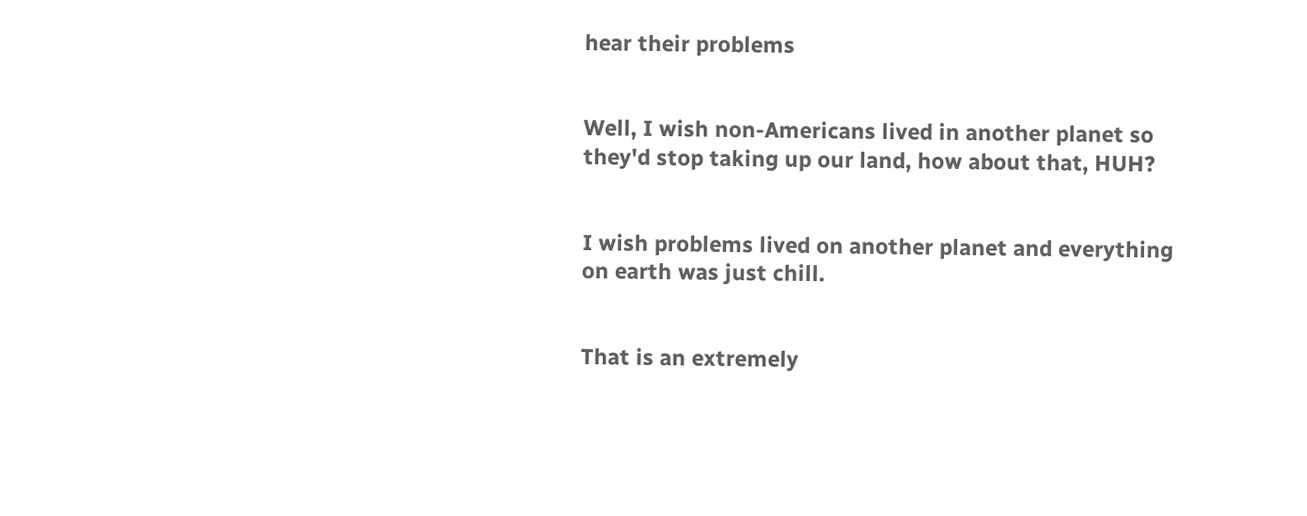hear their problems


Well, I wish non-Americans lived in another planet so they'd stop taking up our land, how about that, HUH?


I wish problems lived on another planet and everything on earth was just chill.


That is an extremely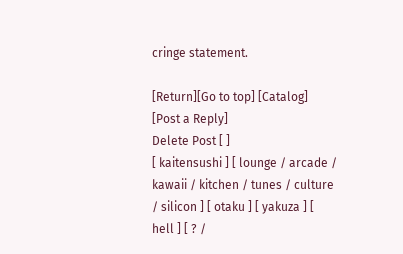cringe statement.

[Return][Go to top] [Catalog] [Post a Reply]
Delete Post [ ]
[ kaitensushi ] [ lounge / arcade / kawaii / kitchen / tunes / culture / silicon ] [ otaku ] [ yakuza ] [ hell ] [ ? /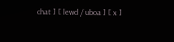chat ] [ lewd / uboa ] [ x ]